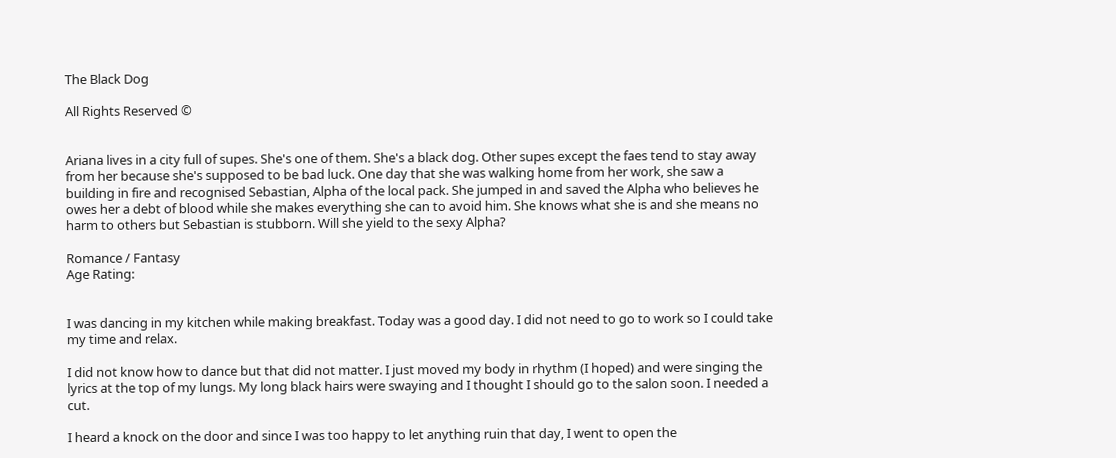The Black Dog

All Rights Reserved ©


Ariana lives in a city full of supes. She's one of them. She's a black dog. Other supes except the faes tend to stay away from her because she's supposed to be bad luck. One day that she was walking home from her work, she saw a building in fire and recognised Sebastian, Alpha of the local pack. She jumped in and saved the Alpha who believes he owes her a debt of blood while she makes everything she can to avoid him. She knows what she is and she means no harm to others but Sebastian is stubborn. Will she yield to the sexy Alpha?

Romance / Fantasy
Age Rating:


I was dancing in my kitchen while making breakfast. Today was a good day. I did not need to go to work so I could take my time and relax.

I did not know how to dance but that did not matter. I just moved my body in rhythm (I hoped) and were singing the lyrics at the top of my lungs. My long black hairs were swaying and I thought I should go to the salon soon. I needed a cut.

I heard a knock on the door and since I was too happy to let anything ruin that day, I went to open the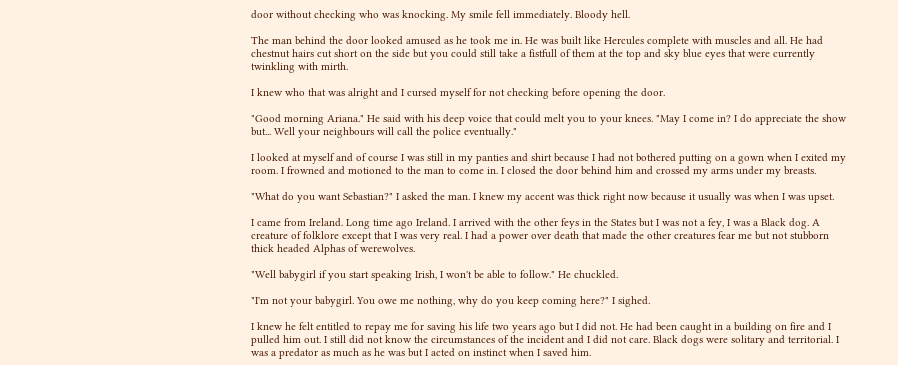door without checking who was knocking. My smile fell immediately. Bloody hell.

The man behind the door looked amused as he took me in. He was built like Hercules complete with muscles and all. He had chestnut hairs cut short on the side but you could still take a fistfull of them at the top and sky blue eyes that were currently twinkling with mirth.

I knew who that was alright and I cursed myself for not checking before opening the door.

"Good morning Ariana." He said with his deep voice that could melt you to your knees. "May I come in? I do appreciate the show but... Well your neighbours will call the police eventually."

I looked at myself and of course I was still in my panties and shirt because I had not bothered putting on a gown when I exited my room. I frowned and motioned to the man to come in. I closed the door behind him and crossed my arms under my breasts.

"What do you want Sebastian?" I asked the man. I knew my accent was thick right now because it usually was when I was upset.

I came from Ireland. Long time ago Ireland. I arrived with the other feys in the States but I was not a fey, I was a Black dog. A creature of folklore except that I was very real. I had a power over death that made the other creatures fear me but not stubborn thick headed Alphas of werewolves.

"Well babygirl if you start speaking Irish, I won't be able to follow." He chuckled.

"I'm not your babygirl. You owe me nothing, why do you keep coming here?" I sighed.

I knew he felt entitled to repay me for saving his life two years ago but I did not. He had been caught in a building on fire and I pulled him out. I still did not know the circumstances of the incident and I did not care. Black dogs were solitary and territorial. I was a predator as much as he was but I acted on instinct when I saved him.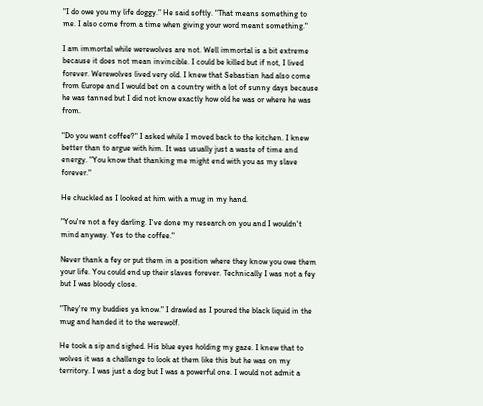"I do owe you my life doggy." He said softly. "That means something to me. I also come from a time when giving your word meant something."

I am immortal while werewolves are not. Well immortal is a bit extreme because it does not mean invincible. I could be killed but if not, I lived forever. Werewolves lived very old. I knew that Sebastian had also come from Europe and I would bet on a country with a lot of sunny days because he was tanned but I did not know exactly how old he was or where he was from.

"Do you want coffee?" I asked while I moved back to the kitchen. I knew better than to argue with him. It was usually just a waste of time and energy. "You know that thanking me might end with you as my slave forever."

He chuckled as I looked at him with a mug in my hand.

"You're not a fey darling. I've done my research on you and I wouldn't mind anyway. Yes to the coffee."

Never thank a fey or put them in a position where they know you owe them your life. You could end up their slaves forever. Technically I was not a fey but I was bloody close.

"They're my buddies ya know." I drawled as I poured the black liquid in the mug and handed it to the werewolf.

He took a sip and sighed. His blue eyes holding my gaze. I knew that to wolves it was a challenge to look at them like this but he was on my territory. I was just a dog but I was a powerful one. I would not admit a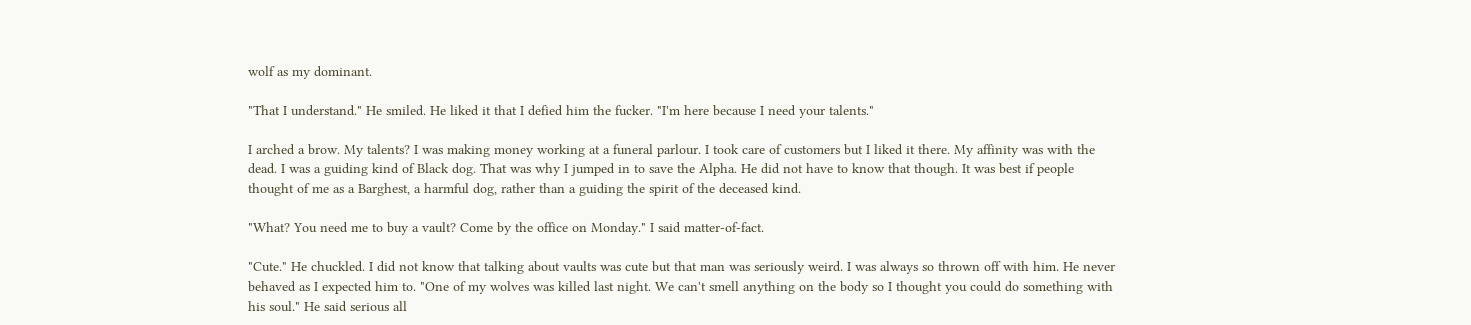wolf as my dominant.

"That I understand." He smiled. He liked it that I defied him the fucker. "I'm here because I need your talents."

I arched a brow. My talents? I was making money working at a funeral parlour. I took care of customers but I liked it there. My affinity was with the dead. I was a guiding kind of Black dog. That was why I jumped in to save the Alpha. He did not have to know that though. It was best if people thought of me as a Barghest, a harmful dog, rather than a guiding the spirit of the deceased kind.

"What? You need me to buy a vault? Come by the office on Monday." I said matter-of-fact.

"Cute." He chuckled. I did not know that talking about vaults was cute but that man was seriously weird. I was always so thrown off with him. He never behaved as I expected him to. "One of my wolves was killed last night. We can't smell anything on the body so I thought you could do something with his soul." He said serious all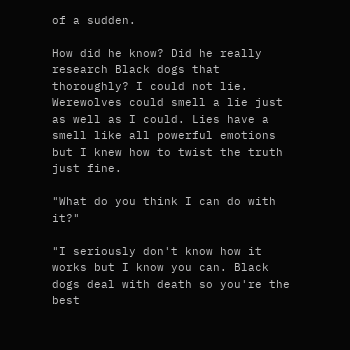of a sudden.

How did he know? Did he really research Black dogs that thoroughly? I could not lie. Werewolves could smell a lie just as well as I could. Lies have a smell like all powerful emotions but I knew how to twist the truth just fine.

"What do you think I can do with it?"

"I seriously don't know how it works but I know you can. Black dogs deal with death so you're the best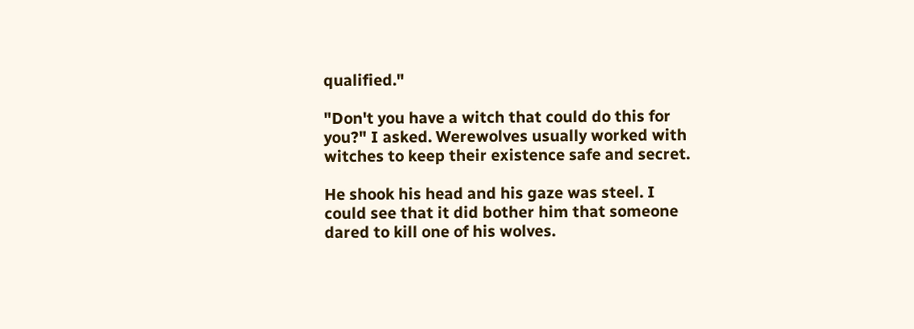qualified."

"Don't you have a witch that could do this for you?" I asked. Werewolves usually worked with witches to keep their existence safe and secret.

He shook his head and his gaze was steel. I could see that it did bother him that someone dared to kill one of his wolves.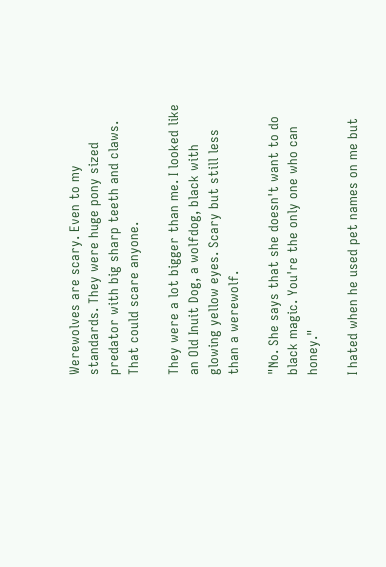Werewolves are scary. Even to my standards. They were huge pony sized predator with big sharp teeth and claws. That could scare anyone.

They were a lot bigger than me. I looked like an Old Inuit Dog, a wolfdog, black with glowing yellow eyes. Scary but still less than a werewolf.

"No. She says that she doesn't want to do black magic. You're the only one who can honey."

I hated when he used pet names on me but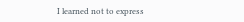I learned not to express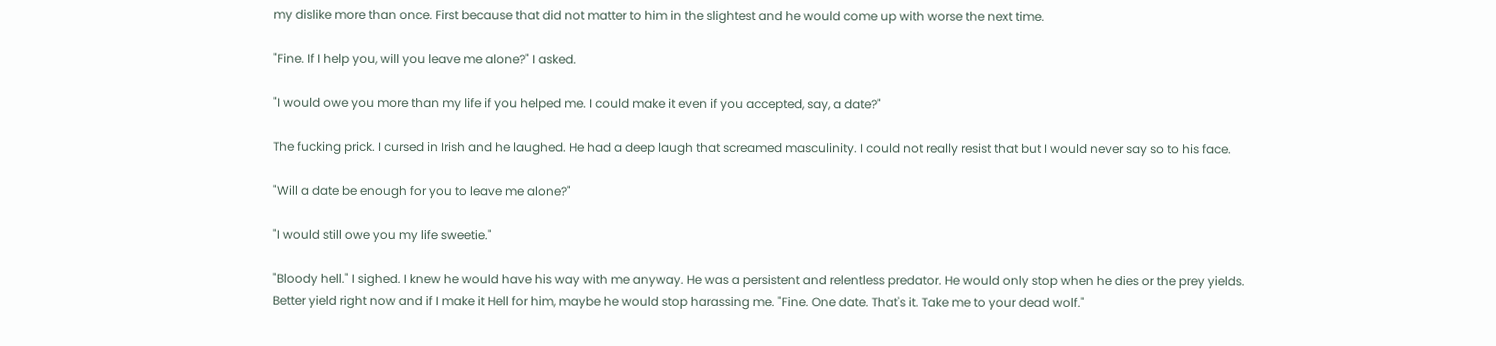my dislike more than once. First because that did not matter to him in the slightest and he would come up with worse the next time.

"Fine. If I help you, will you leave me alone?" I asked.

"I would owe you more than my life if you helped me. I could make it even if you accepted, say, a date?"

The fucking prick. I cursed in Irish and he laughed. He had a deep laugh that screamed masculinity. I could not really resist that but I would never say so to his face.

"Will a date be enough for you to leave me alone?"

"I would still owe you my life sweetie."

"Bloody hell." I sighed. I knew he would have his way with me anyway. He was a persistent and relentless predator. He would only stop when he dies or the prey yields. Better yield right now and if I make it Hell for him, maybe he would stop harassing me. "Fine. One date. That's it. Take me to your dead wolf."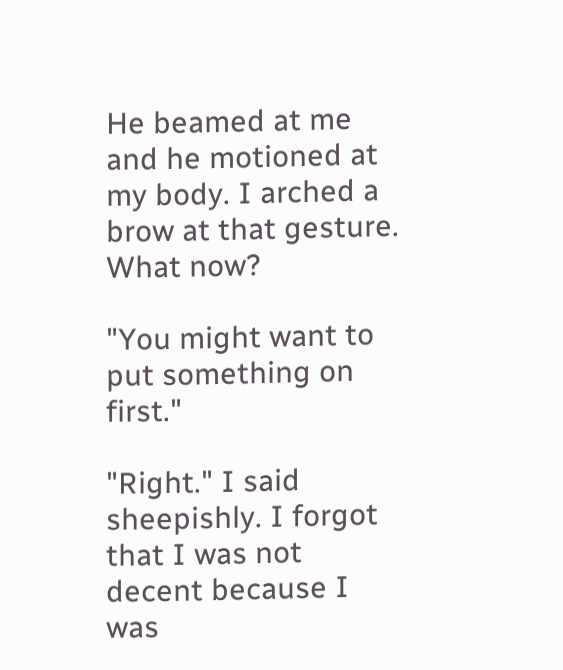He beamed at me and he motioned at my body. I arched a brow at that gesture. What now?

"You might want to put something on first."

"Right." I said sheepishly. I forgot that I was not decent because I was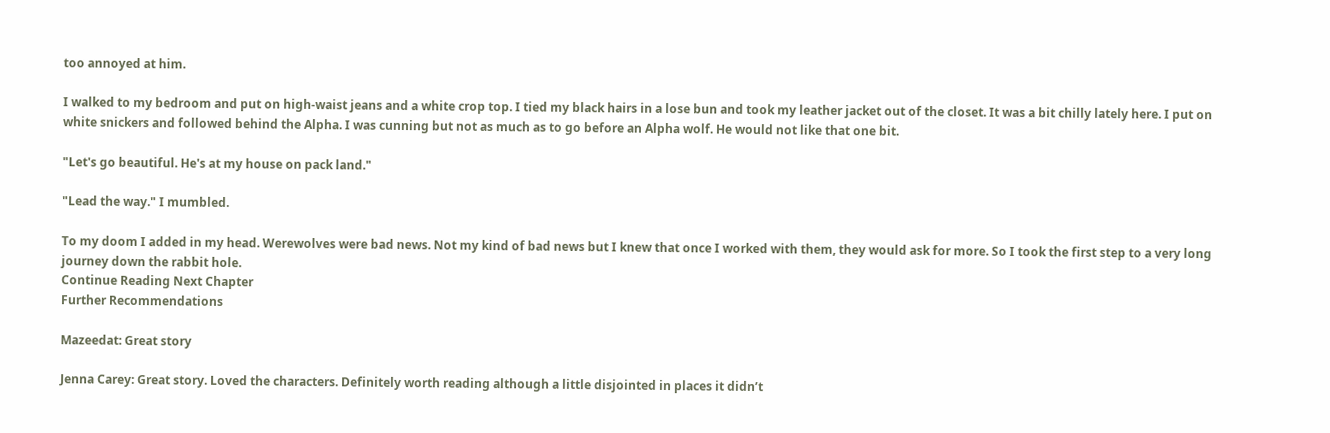too annoyed at him.

I walked to my bedroom and put on high-waist jeans and a white crop top. I tied my black hairs in a lose bun and took my leather jacket out of the closet. It was a bit chilly lately here. I put on white snickers and followed behind the Alpha. I was cunning but not as much as to go before an Alpha wolf. He would not like that one bit.

"Let's go beautiful. He's at my house on pack land."

"Lead the way." I mumbled.

To my doom I added in my head. Werewolves were bad news. Not my kind of bad news but I knew that once I worked with them, they would ask for more. So I took the first step to a very long journey down the rabbit hole.
Continue Reading Next Chapter
Further Recommendations

Mazeedat: Great story

Jenna Carey: Great story. Loved the characters. Definitely worth reading although a little disjointed in places it didn’t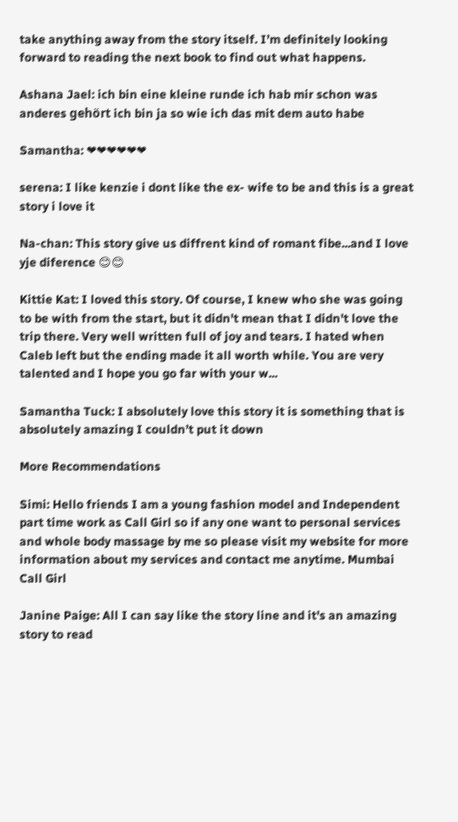take anything away from the story itself. I’m definitely looking forward to reading the next book to find out what happens.

Ashana Jael: ich bin eine kleine runde ich hab mir schon was anderes gehört ich bin ja so wie ich das mit dem auto habe

Samantha: ❤❤❤❤❤❤

serena: I like kenzie i dont like the ex- wife to be and this is a great story i love it

Na-chan: This story give us diffrent kind of romant fibe...and I love yje diference 😊😊

Kittie Kat: I loved this story. Of course, I knew who she was going to be with from the start, but it didn't mean that I didn't love the trip there. Very well written full of joy and tears. I hated when Caleb left but the ending made it all worth while. You are very talented and I hope you go far with your w...

Samantha Tuck: I absolutely love this story it is something that is absolutely amazing I couldn’t put it down

More Recommendations

Simi: Hello friends I am a young fashion model and Independent part time work as Call Girl so if any one want to personal services and whole body massage by me so please visit my website for more information about my services and contact me anytime. Mumbai Call Girl

Janine Paige: All I can say like the story line and it's an amazing story to read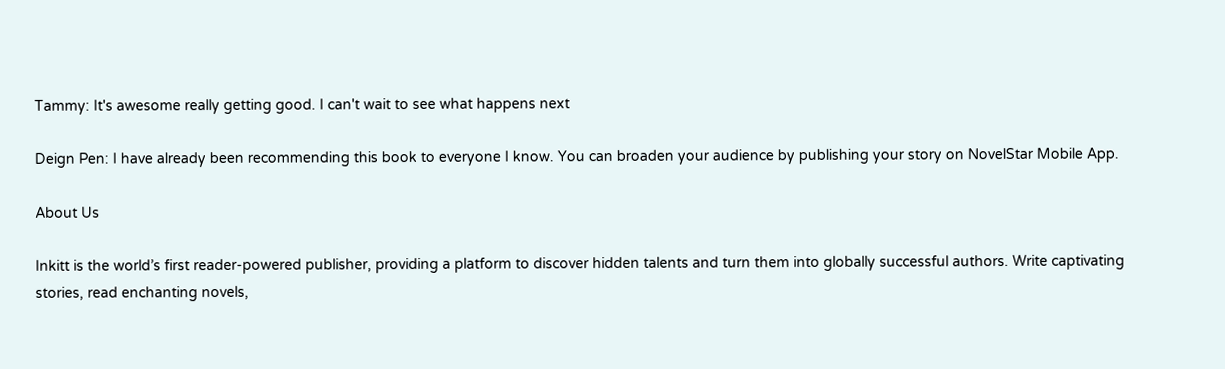Tammy: It's awesome really getting good. I can't wait to see what happens next

Deign Pen: I have already been recommending this book to everyone I know. You can broaden your audience by publishing your story on NovelStar Mobile App.

About Us

Inkitt is the world’s first reader-powered publisher, providing a platform to discover hidden talents and turn them into globally successful authors. Write captivating stories, read enchanting novels,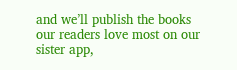and we’ll publish the books our readers love most on our sister app,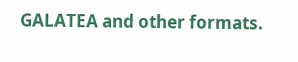GALATEA and other formats.